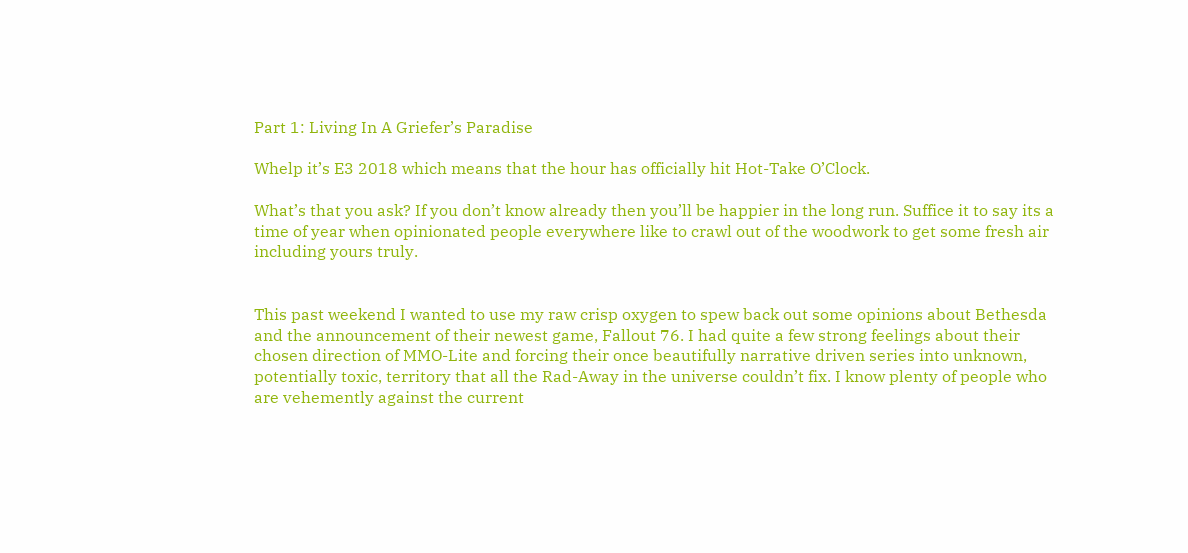Part 1: Living In A Griefer’s Paradise

Whelp it’s E3 2018 which means that the hour has officially hit Hot-Take O’Clock.

What’s that you ask? If you don’t know already then you’ll be happier in the long run. Suffice it to say its a time of year when opinionated people everywhere like to crawl out of the woodwork to get some fresh air including yours truly.


This past weekend I wanted to use my raw crisp oxygen to spew back out some opinions about Bethesda and the announcement of their newest game, Fallout 76. I had quite a few strong feelings about their chosen direction of MMO-Lite and forcing their once beautifully narrative driven series into unknown, potentially toxic, territory that all the Rad-Away in the universe couldn’t fix. I know plenty of people who are vehemently against the current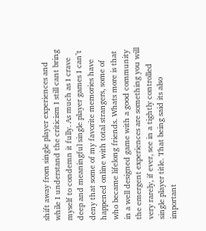shift away from single player experiences and while I understand the criticism I still cant bring myself to condemn it fully. As much as I crave deep and meaningful single player games I can’t deny that some of my favorite memories have happened online with total strangers, some of who became lifelong friends. Whats more is that in a well designed game with a good community the emergent experiences are something you will very rarely, if ever, see in a tightly controlled single player title. That being said its also important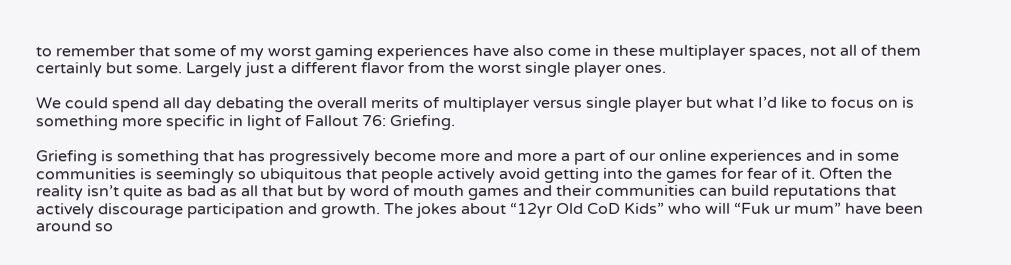to remember that some of my worst gaming experiences have also come in these multiplayer spaces, not all of them certainly but some. Largely just a different flavor from the worst single player ones.

We could spend all day debating the overall merits of multiplayer versus single player but what I’d like to focus on is something more specific in light of Fallout 76: Griefing.

Griefing is something that has progressively become more and more a part of our online experiences and in some communities is seemingly so ubiquitous that people actively avoid getting into the games for fear of it. Often the reality isn’t quite as bad as all that but by word of mouth games and their communities can build reputations that actively discourage participation and growth. The jokes about “12yr Old CoD Kids” who will “Fuk ur mum” have been around so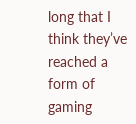long that I think they’ve reached a form of gaming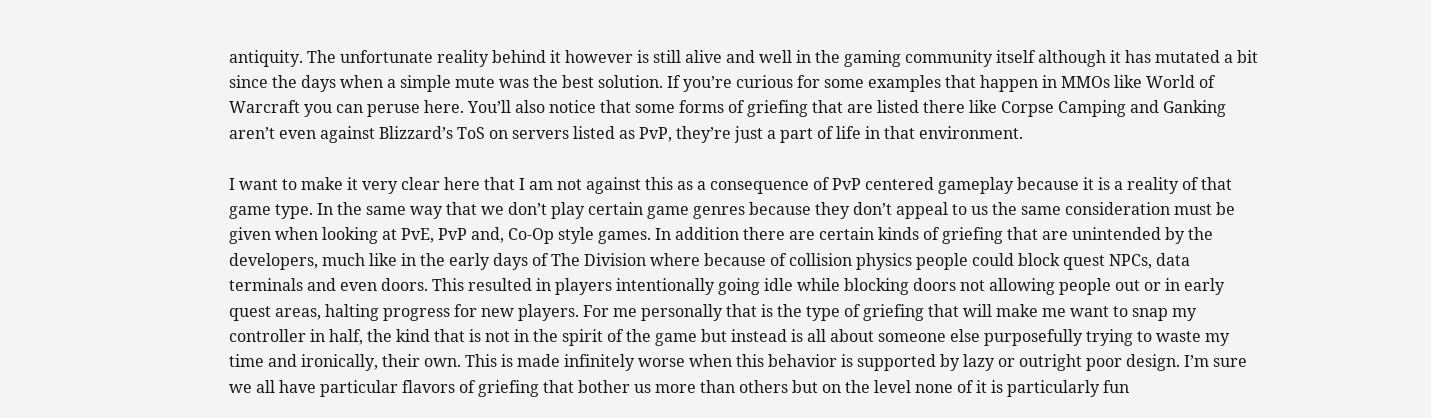antiquity. The unfortunate reality behind it however is still alive and well in the gaming community itself although it has mutated a bit since the days when a simple mute was the best solution. If you’re curious for some examples that happen in MMOs like World of Warcraft you can peruse here. You’ll also notice that some forms of griefing that are listed there like Corpse Camping and Ganking aren’t even against Blizzard’s ToS on servers listed as PvP, they’re just a part of life in that environment.

I want to make it very clear here that I am not against this as a consequence of PvP centered gameplay because it is a reality of that game type. In the same way that we don’t play certain game genres because they don’t appeal to us the same consideration must be given when looking at PvE, PvP and, Co-Op style games. In addition there are certain kinds of griefing that are unintended by the developers, much like in the early days of The Division where because of collision physics people could block quest NPCs, data terminals and even doors. This resulted in players intentionally going idle while blocking doors not allowing people out or in early quest areas, halting progress for new players. For me personally that is the type of griefing that will make me want to snap my controller in half, the kind that is not in the spirit of the game but instead is all about someone else purposefully trying to waste my time and ironically, their own. This is made infinitely worse when this behavior is supported by lazy or outright poor design. I’m sure we all have particular flavors of griefing that bother us more than others but on the level none of it is particularly fun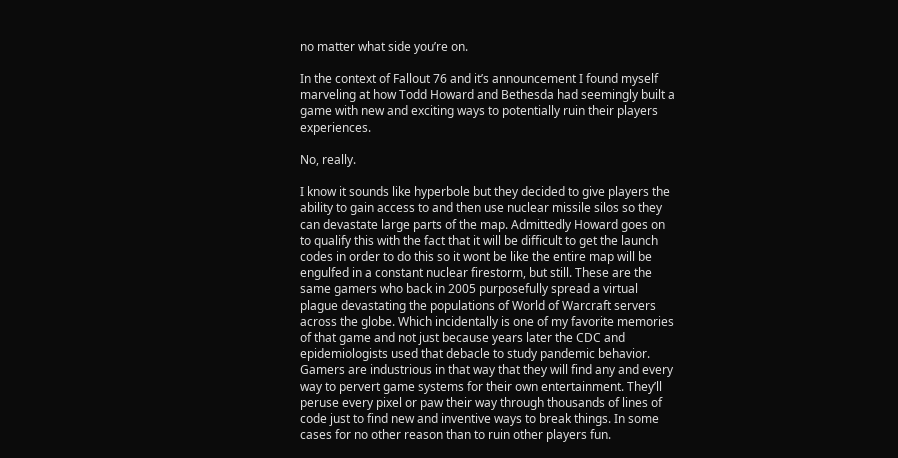no matter what side you’re on.

In the context of Fallout 76 and it’s announcement I found myself marveling at how Todd Howard and Bethesda had seemingly built a game with new and exciting ways to potentially ruin their players experiences.

No, really.

I know it sounds like hyperbole but they decided to give players the ability to gain access to and then use nuclear missile silos so they can devastate large parts of the map. Admittedly Howard goes on to qualify this with the fact that it will be difficult to get the launch codes in order to do this so it wont be like the entire map will be engulfed in a constant nuclear firestorm, but still. These are the same gamers who back in 2005 purposefully spread a virtual plague devastating the populations of World of Warcraft servers across the globe. Which incidentally is one of my favorite memories of that game and not just because years later the CDC and epidemiologists used that debacle to study pandemic behavior. Gamers are industrious in that way that they will find any and every way to pervert game systems for their own entertainment. They’ll peruse every pixel or paw their way through thousands of lines of code just to find new and inventive ways to break things. In some cases for no other reason than to ruin other players fun.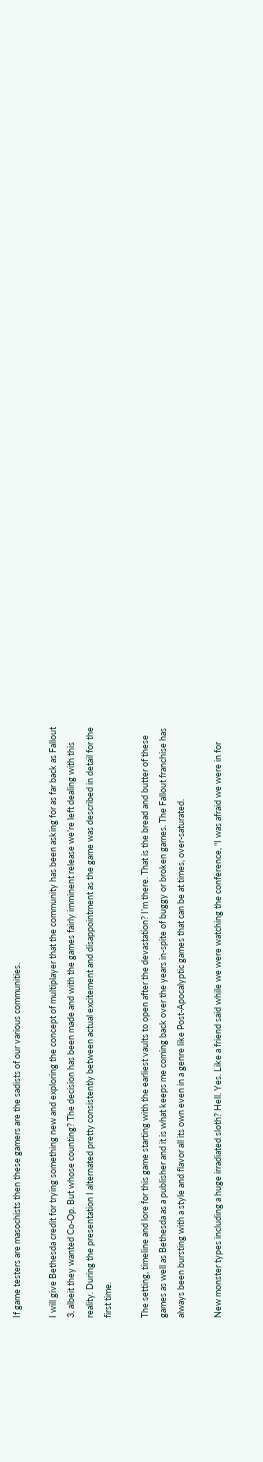If game testers are masochists then these gamers are the sadists of our various communities.

I will give Bethesda credit for trying something new and exploring the concept of multiplayer that the community has been asking for as far back as Fallout 3, albeit they wanted Co-Op. But whose counting? The decision has been made and with the games fairly imminent release we’re left dealing with this reality. During the presentation I alternated pretty consistently between actual excitement and disappointment as the game was described in detail for the first time.

The setting, timeline and lore for this game starting with the earliest vaults to open after the devastation? I’m there. That is the bread and butter of these games as well as Bethesda as a publisher and it is what keeps me coming back over the years in-spite of buggy or broken games. The Fallout franchise has always been bursting with a style and flavor all its own even in a genre like Post-Apocalyptic games that can be at times, over-saturated.

New monster types including a huge irradiated sloth? Hell. Yes. Like a friend said while we were watching the conference, “I was afraid we were in for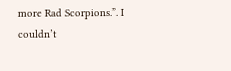more Rad Scorpions.”. I couldn’t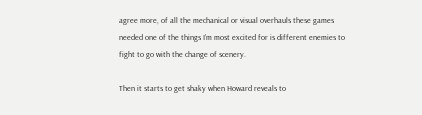agree more, of all the mechanical or visual overhauls these games needed one of the things I’m most excited for is different enemies to fight to go with the change of scenery.

Then it starts to get shaky when Howard reveals to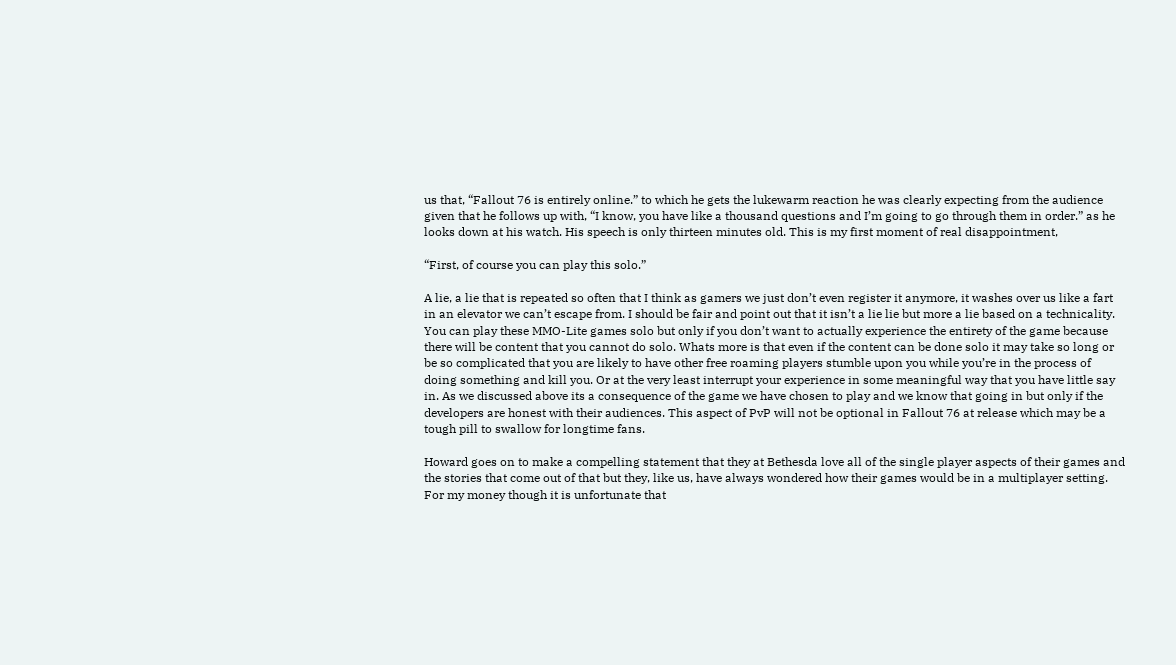us that, “Fallout 76 is entirely online.” to which he gets the lukewarm reaction he was clearly expecting from the audience given that he follows up with, “I know, you have like a thousand questions and I’m going to go through them in order.” as he looks down at his watch. His speech is only thirteen minutes old. This is my first moment of real disappointment,

“First, of course you can play this solo.”

A lie, a lie that is repeated so often that I think as gamers we just don’t even register it anymore, it washes over us like a fart in an elevator we can’t escape from. I should be fair and point out that it isn’t a lie lie but more a lie based on a technicality. You can play these MMO-Lite games solo but only if you don’t want to actually experience the entirety of the game because there will be content that you cannot do solo. Whats more is that even if the content can be done solo it may take so long or be so complicated that you are likely to have other free roaming players stumble upon you while you’re in the process of doing something and kill you. Or at the very least interrupt your experience in some meaningful way that you have little say in. As we discussed above its a consequence of the game we have chosen to play and we know that going in but only if the developers are honest with their audiences. This aspect of PvP will not be optional in Fallout 76 at release which may be a tough pill to swallow for longtime fans.

Howard goes on to make a compelling statement that they at Bethesda love all of the single player aspects of their games and the stories that come out of that but they, like us, have always wondered how their games would be in a multiplayer setting. For my money though it is unfortunate that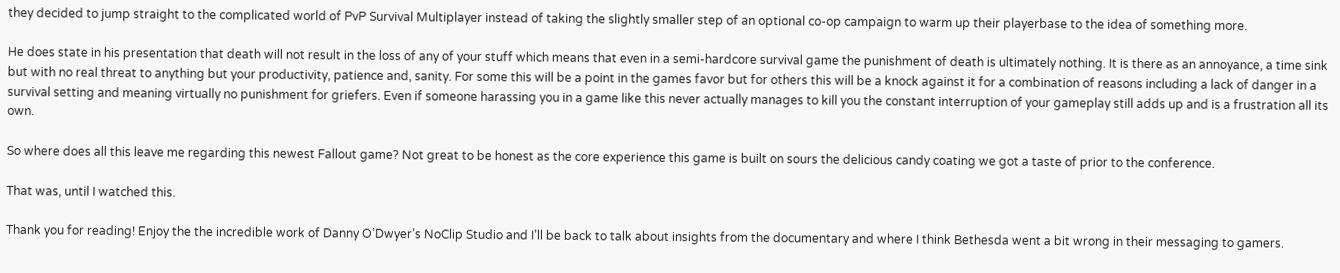they decided to jump straight to the complicated world of PvP Survival Multiplayer instead of taking the slightly smaller step of an optional co-op campaign to warm up their playerbase to the idea of something more.

He does state in his presentation that death will not result in the loss of any of your stuff which means that even in a semi-hardcore survival game the punishment of death is ultimately nothing. It is there as an annoyance, a time sink but with no real threat to anything but your productivity, patience and, sanity. For some this will be a point in the games favor but for others this will be a knock against it for a combination of reasons including a lack of danger in a survival setting and meaning virtually no punishment for griefers. Even if someone harassing you in a game like this never actually manages to kill you the constant interruption of your gameplay still adds up and is a frustration all its own.

So where does all this leave me regarding this newest Fallout game? Not great to be honest as the core experience this game is built on sours the delicious candy coating we got a taste of prior to the conference.

That was, until I watched this.

Thank you for reading! Enjoy the the incredible work of Danny O’Dwyer’s NoClip Studio and I’ll be back to talk about insights from the documentary and where I think Bethesda went a bit wrong in their messaging to gamers.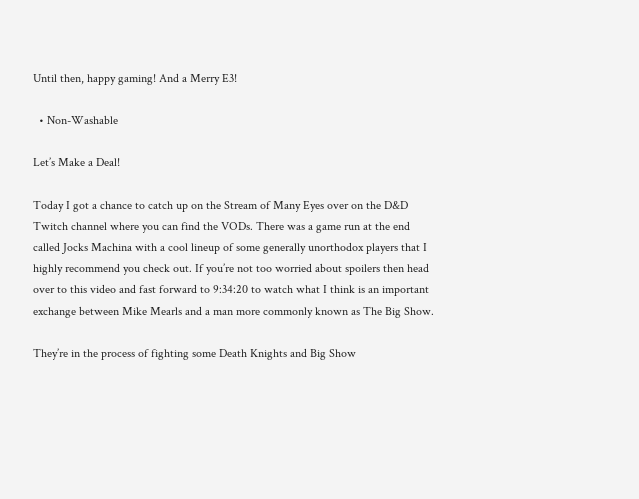Until then, happy gaming! And a Merry E3!

  • Non-Washable

Let’s Make a Deal!

Today I got a chance to catch up on the Stream of Many Eyes over on the D&D Twitch channel where you can find the VODs. There was a game run at the end called Jocks Machina with a cool lineup of some generally unorthodox players that I highly recommend you check out. If you’re not too worried about spoilers then head over to this video and fast forward to 9:34:20 to watch what I think is an important exchange between Mike Mearls and a man more commonly known as The Big Show.

They’re in the process of fighting some Death Knights and Big Show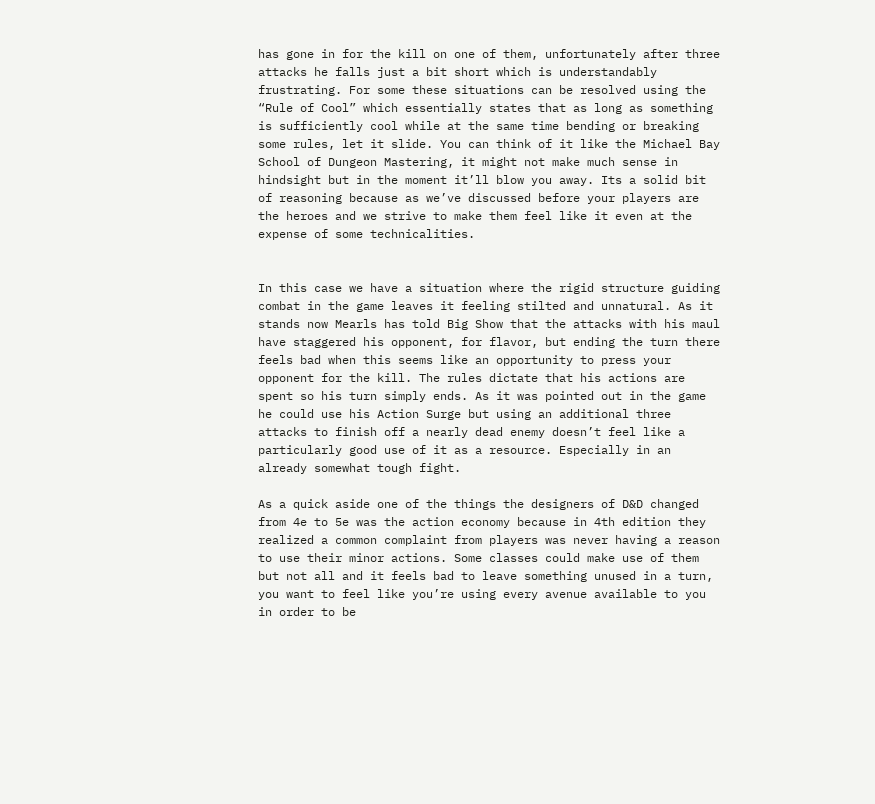has gone in for the kill on one of them, unfortunately after three attacks he falls just a bit short which is understandably frustrating. For some these situations can be resolved using the “Rule of Cool” which essentially states that as long as something is sufficiently cool while at the same time bending or breaking some rules, let it slide. You can think of it like the Michael Bay School of Dungeon Mastering, it might not make much sense in hindsight but in the moment it’ll blow you away. Its a solid bit of reasoning because as we’ve discussed before your players are the heroes and we strive to make them feel like it even at the expense of some technicalities.


In this case we have a situation where the rigid structure guiding combat in the game leaves it feeling stilted and unnatural. As it stands now Mearls has told Big Show that the attacks with his maul have staggered his opponent, for flavor, but ending the turn there feels bad when this seems like an opportunity to press your opponent for the kill. The rules dictate that his actions are spent so his turn simply ends. As it was pointed out in the game he could use his Action Surge but using an additional three attacks to finish off a nearly dead enemy doesn’t feel like a particularly good use of it as a resource. Especially in an already somewhat tough fight.

As a quick aside one of the things the designers of D&D changed from 4e to 5e was the action economy because in 4th edition they realized a common complaint from players was never having a reason to use their minor actions. Some classes could make use of them but not all and it feels bad to leave something unused in a turn, you want to feel like you’re using every avenue available to you in order to be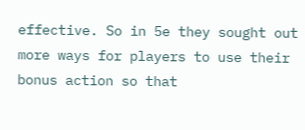effective. So in 5e they sought out more ways for players to use their bonus action so that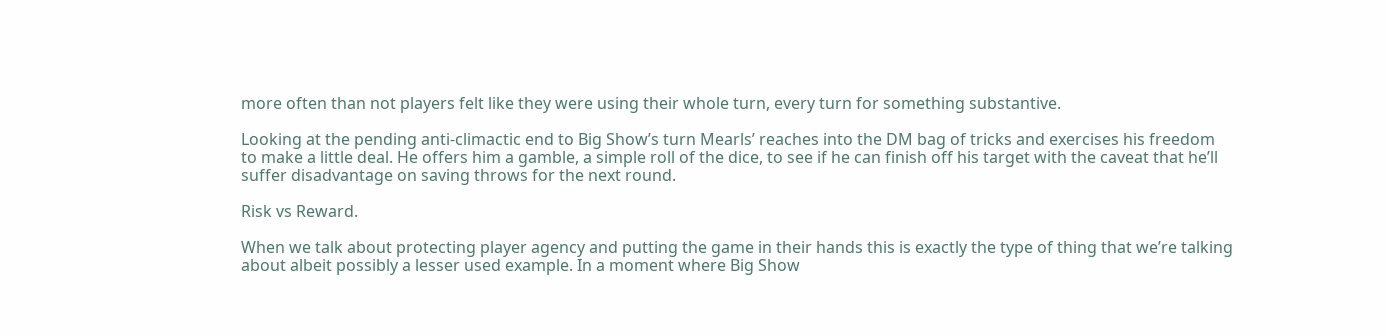more often than not players felt like they were using their whole turn, every turn for something substantive.

Looking at the pending anti-climactic end to Big Show’s turn Mearls’ reaches into the DM bag of tricks and exercises his freedom to make a little deal. He offers him a gamble, a simple roll of the dice, to see if he can finish off his target with the caveat that he’ll suffer disadvantage on saving throws for the next round.

Risk vs Reward.

When we talk about protecting player agency and putting the game in their hands this is exactly the type of thing that we’re talking about albeit possibly a lesser used example. In a moment where Big Show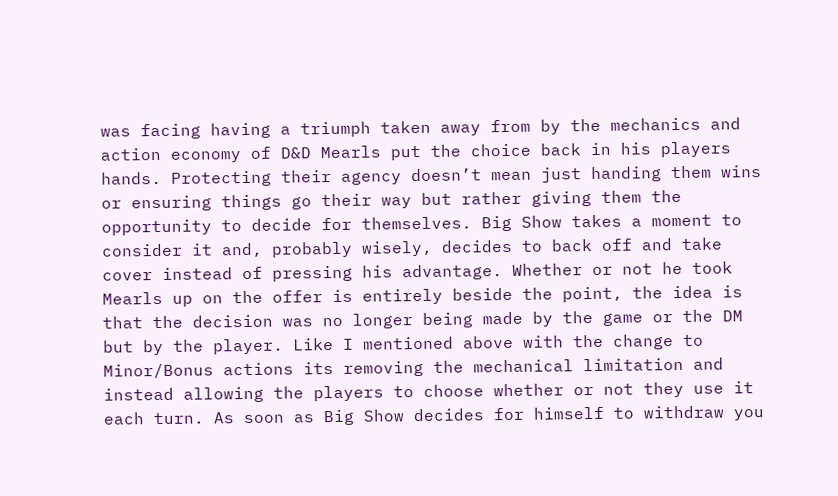was facing having a triumph taken away from by the mechanics and action economy of D&D Mearls put the choice back in his players hands. Protecting their agency doesn’t mean just handing them wins or ensuring things go their way but rather giving them the opportunity to decide for themselves. Big Show takes a moment to consider it and, probably wisely, decides to back off and take cover instead of pressing his advantage. Whether or not he took Mearls up on the offer is entirely beside the point, the idea is that the decision was no longer being made by the game or the DM but by the player. Like I mentioned above with the change to Minor/Bonus actions its removing the mechanical limitation and instead allowing the players to choose whether or not they use it each turn. As soon as Big Show decides for himself to withdraw you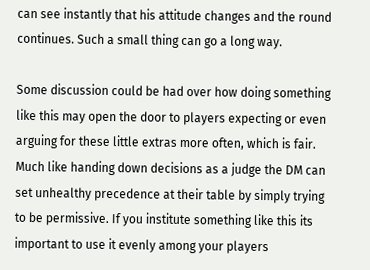can see instantly that his attitude changes and the round continues. Such a small thing can go a long way.

Some discussion could be had over how doing something like this may open the door to players expecting or even arguing for these little extras more often, which is fair. Much like handing down decisions as a judge the DM can set unhealthy precedence at their table by simply trying to be permissive. If you institute something like this its important to use it evenly among your players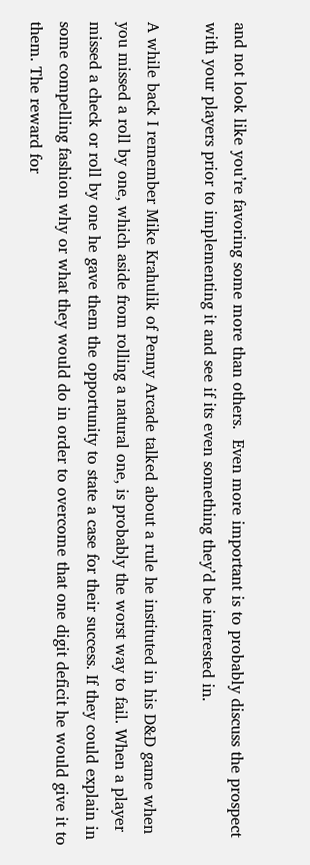and not look like you’re favoring some more than others.  Even more important is to probably discuss the prospect with your players prior to implementing it and see if its even something they’d be interested in.

A while back I remember Mike Krahulik of Penny Arcade talked about a rule he instituted in his D&D game when you missed a roll by one, which aside from rolling a natural one, is probably the worst way to fail. When a player missed a check or roll by one he gave them the opportunity to state a case for their success. If they could explain in some compelling fashion why or what they would do in order to overcome that one digit deficit he would give it to them. The reward for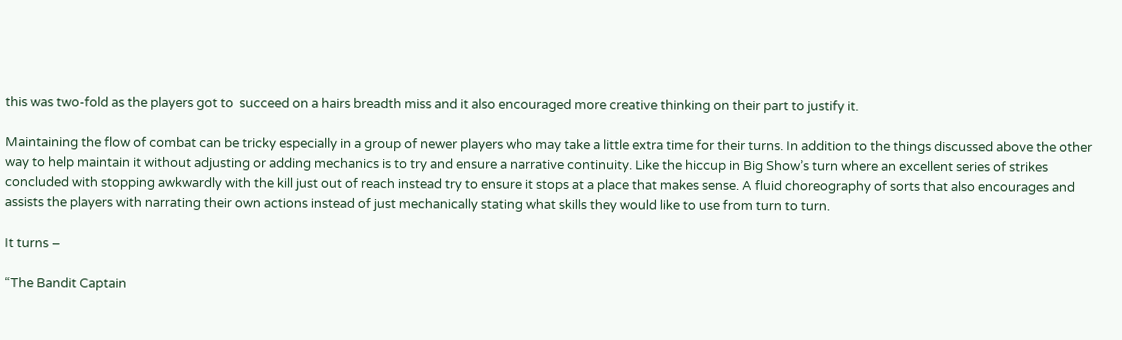this was two-fold as the players got to  succeed on a hairs breadth miss and it also encouraged more creative thinking on their part to justify it.

Maintaining the flow of combat can be tricky especially in a group of newer players who may take a little extra time for their turns. In addition to the things discussed above the other way to help maintain it without adjusting or adding mechanics is to try and ensure a narrative continuity. Like the hiccup in Big Show’s turn where an excellent series of strikes concluded with stopping awkwardly with the kill just out of reach instead try to ensure it stops at a place that makes sense. A fluid choreography of sorts that also encourages and assists the players with narrating their own actions instead of just mechanically stating what skills they would like to use from turn to turn.

It turns –

“The Bandit Captain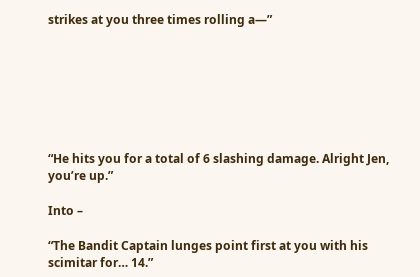strikes at you three times rolling a—”







“He hits you for a total of 6 slashing damage. Alright Jen, you’re up.”

Into –

“The Bandit Captain lunges point first at you with his scimitar for… 14.”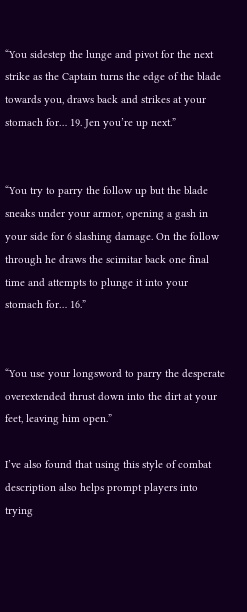“You sidestep the lunge and pivot for the next strike as the Captain turns the edge of the blade towards you, draws back and strikes at your stomach for… 19. Jen you’re up next.”


“You try to parry the follow up but the blade sneaks under your armor, opening a gash in your side for 6 slashing damage. On the follow through he draws the scimitar back one final time and attempts to plunge it into your stomach for… 16.”


“You use your longsword to parry the desperate overextended thrust down into the dirt at your feet, leaving him open.”

I’ve also found that using this style of combat description also helps prompt players into trying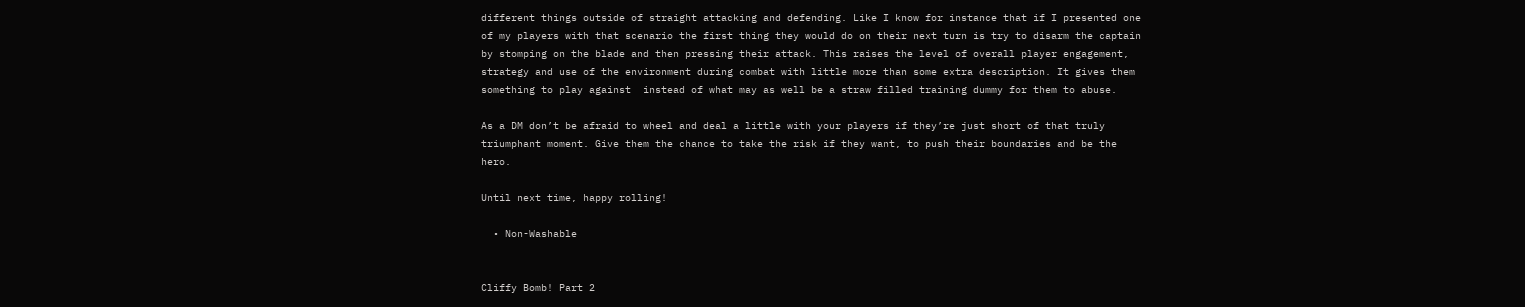different things outside of straight attacking and defending. Like I know for instance that if I presented one of my players with that scenario the first thing they would do on their next turn is try to disarm the captain by stomping on the blade and then pressing their attack. This raises the level of overall player engagement, strategy and use of the environment during combat with little more than some extra description. It gives them something to play against  instead of what may as well be a straw filled training dummy for them to abuse.

As a DM don’t be afraid to wheel and deal a little with your players if they’re just short of that truly triumphant moment. Give them the chance to take the risk if they want, to push their boundaries and be the hero.

Until next time, happy rolling!

  • Non-Washable


Cliffy Bomb! Part 2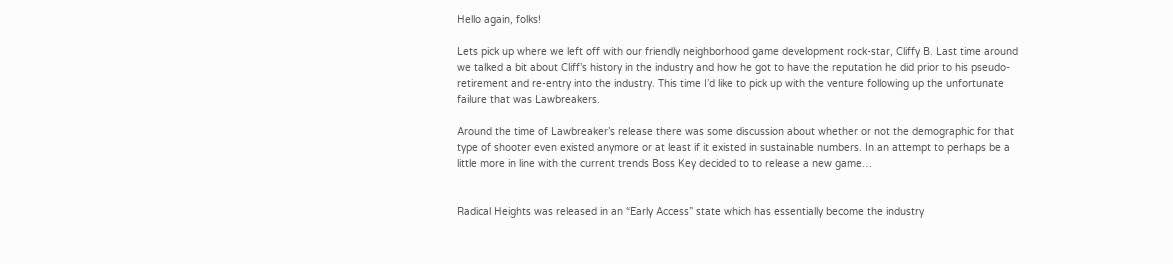Hello again, folks!

Lets pick up where we left off with our friendly neighborhood game development rock-star, Cliffy B. Last time around we talked a bit about Cliff’s history in the industry and how he got to have the reputation he did prior to his pseudo-retirement and re-entry into the industry. This time I’d like to pick up with the venture following up the unfortunate failure that was Lawbreakers.

Around the time of Lawbreaker’s release there was some discussion about whether or not the demographic for that type of shooter even existed anymore or at least if it existed in sustainable numbers. In an attempt to perhaps be a little more in line with the current trends Boss Key decided to to release a new game…


Radical Heights was released in an “Early Access” state which has essentially become the industry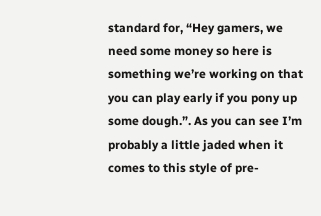standard for, “Hey gamers, we need some money so here is something we’re working on that you can play early if you pony up some dough.”. As you can see I’m probably a little jaded when it comes to this style of pre-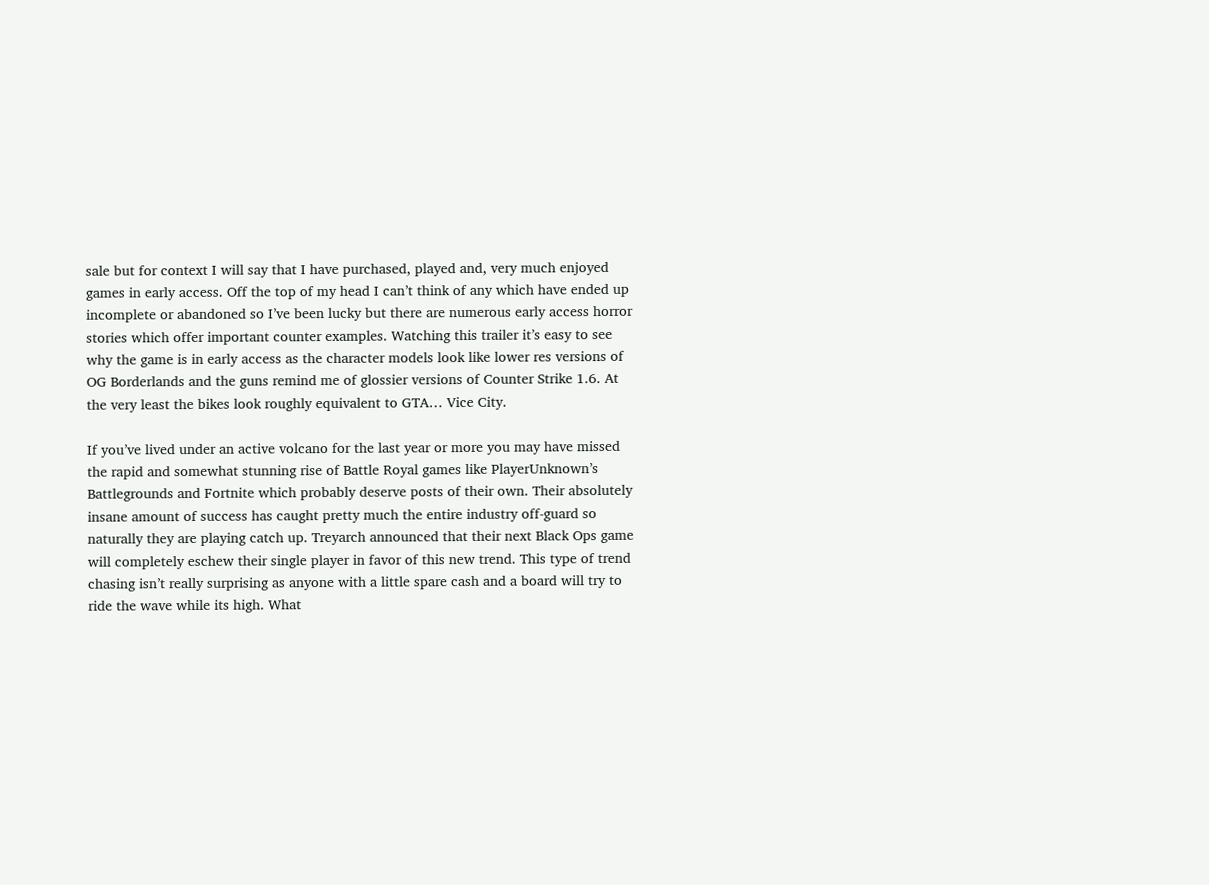sale but for context I will say that I have purchased, played and, very much enjoyed games in early access. Off the top of my head I can’t think of any which have ended up incomplete or abandoned so I’ve been lucky but there are numerous early access horror stories which offer important counter examples. Watching this trailer it’s easy to see why the game is in early access as the character models look like lower res versions of OG Borderlands and the guns remind me of glossier versions of Counter Strike 1.6. At the very least the bikes look roughly equivalent to GTA… Vice City.

If you’ve lived under an active volcano for the last year or more you may have missed the rapid and somewhat stunning rise of Battle Royal games like PlayerUnknown’s Battlegrounds and Fortnite which probably deserve posts of their own. Their absolutely insane amount of success has caught pretty much the entire industry off-guard so naturally they are playing catch up. Treyarch announced that their next Black Ops game will completely eschew their single player in favor of this new trend. This type of trend chasing isn’t really surprising as anyone with a little spare cash and a board will try to ride the wave while its high. What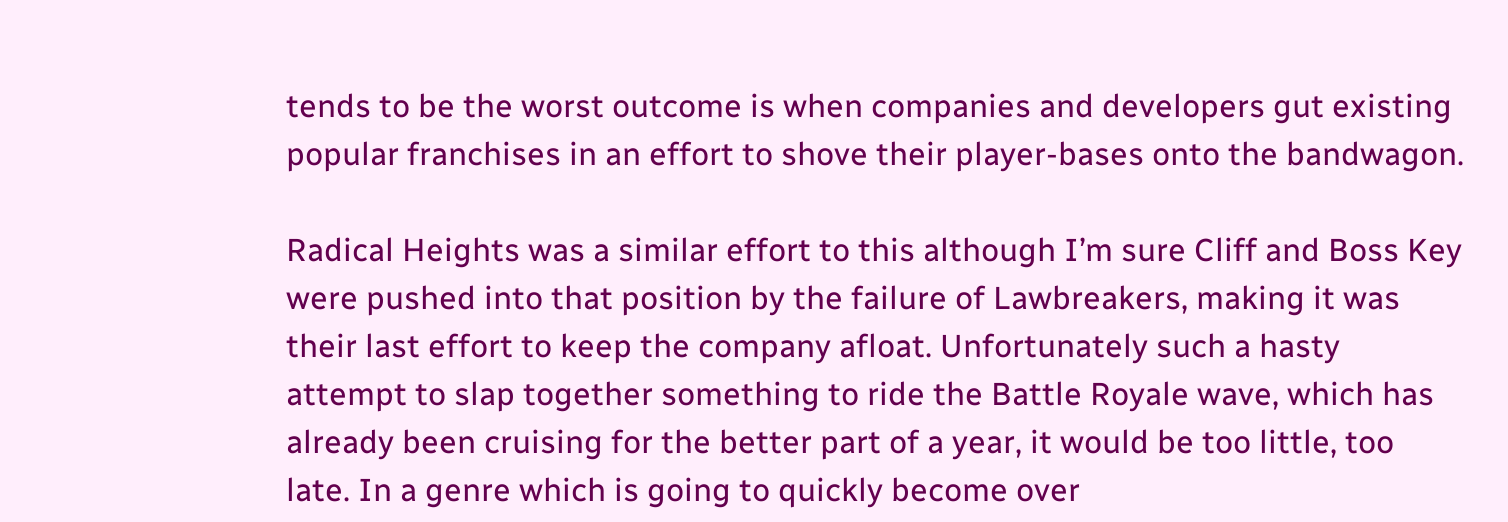tends to be the worst outcome is when companies and developers gut existing popular franchises in an effort to shove their player-bases onto the bandwagon.

Radical Heights was a similar effort to this although I’m sure Cliff and Boss Key were pushed into that position by the failure of Lawbreakers, making it was their last effort to keep the company afloat. Unfortunately such a hasty attempt to slap together something to ride the Battle Royale wave, which has already been cruising for the better part of a year, it would be too little, too late. In a genre which is going to quickly become over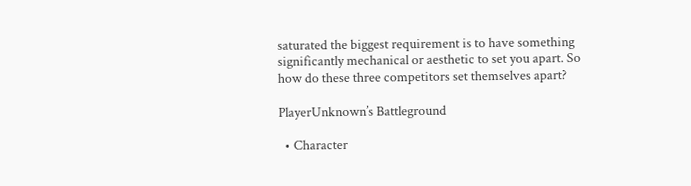saturated the biggest requirement is to have something significantly mechanical or aesthetic to set you apart. So how do these three competitors set themselves apart?

PlayerUnknown’s Battleground

  • Character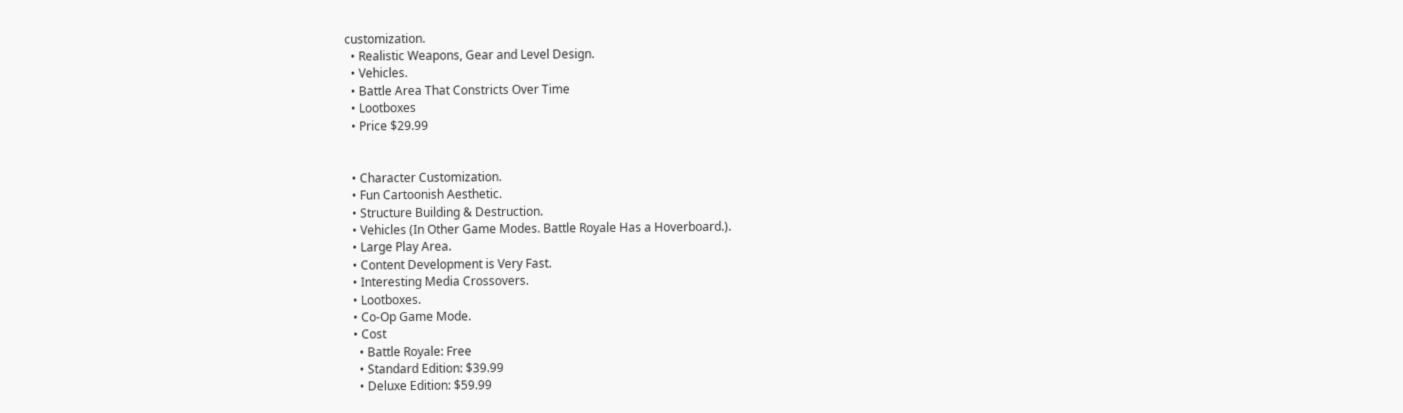customization.
  • Realistic Weapons, Gear and Level Design.
  • Vehicles.
  • Battle Area That Constricts Over Time
  • Lootboxes
  • Price $29.99


  • Character Customization.
  • Fun Cartoonish Aesthetic.
  • Structure Building & Destruction.
  • Vehicles (In Other Game Modes. Battle Royale Has a Hoverboard.).
  • Large Play Area.
  • Content Development is Very Fast.
  • Interesting Media Crossovers.
  • Lootboxes.
  • Co-Op Game Mode.
  • Cost
    • Battle Royale: Free
    • Standard Edition: $39.99
    • Deluxe Edition: $59.99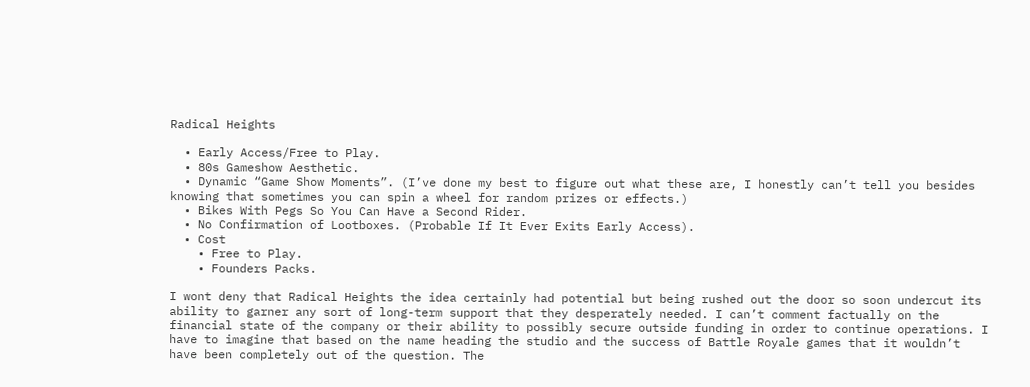Radical Heights

  • Early Access/Free to Play.
  • 80s Gameshow Aesthetic.
  • Dynamic “Game Show Moments”. (I’ve done my best to figure out what these are, I honestly can’t tell you besides knowing that sometimes you can spin a wheel for random prizes or effects.)
  • Bikes With Pegs So You Can Have a Second Rider.
  • No Confirmation of Lootboxes. (Probable If It Ever Exits Early Access).
  • Cost
    • Free to Play.
    • Founders Packs.

I wont deny that Radical Heights the idea certainly had potential but being rushed out the door so soon undercut its ability to garner any sort of long-term support that they desperately needed. I can’t comment factually on the financial state of the company or their ability to possibly secure outside funding in order to continue operations. I have to imagine that based on the name heading the studio and the success of Battle Royale games that it wouldn’t have been completely out of the question. The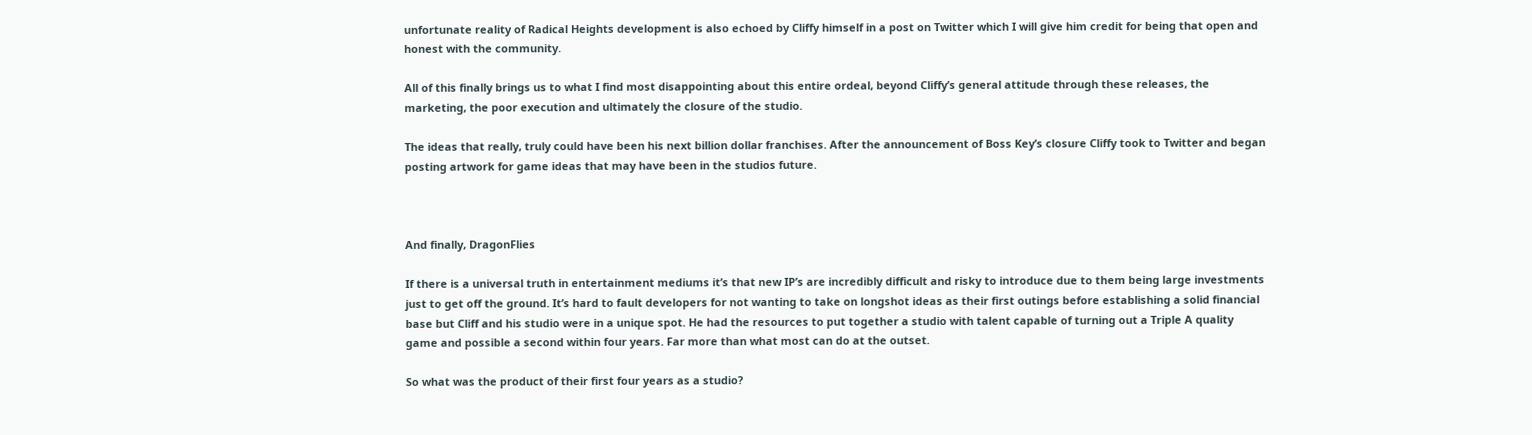unfortunate reality of Radical Heights development is also echoed by Cliffy himself in a post on Twitter which I will give him credit for being that open and honest with the community.

All of this finally brings us to what I find most disappointing about this entire ordeal, beyond Cliffy’s general attitude through these releases, the marketing, the poor execution and ultimately the closure of the studio.

The ideas that really, truly could have been his next billion dollar franchises. After the announcement of Boss Key’s closure Cliffy took to Twitter and began posting artwork for game ideas that may have been in the studios future.



And finally, DragonFlies

If there is a universal truth in entertainment mediums it’s that new IP’s are incredibly difficult and risky to introduce due to them being large investments just to get off the ground. It’s hard to fault developers for not wanting to take on longshot ideas as their first outings before establishing a solid financial base but Cliff and his studio were in a unique spot. He had the resources to put together a studio with talent capable of turning out a Triple A quality game and possible a second within four years. Far more than what most can do at the outset.

So what was the product of their first four years as a studio?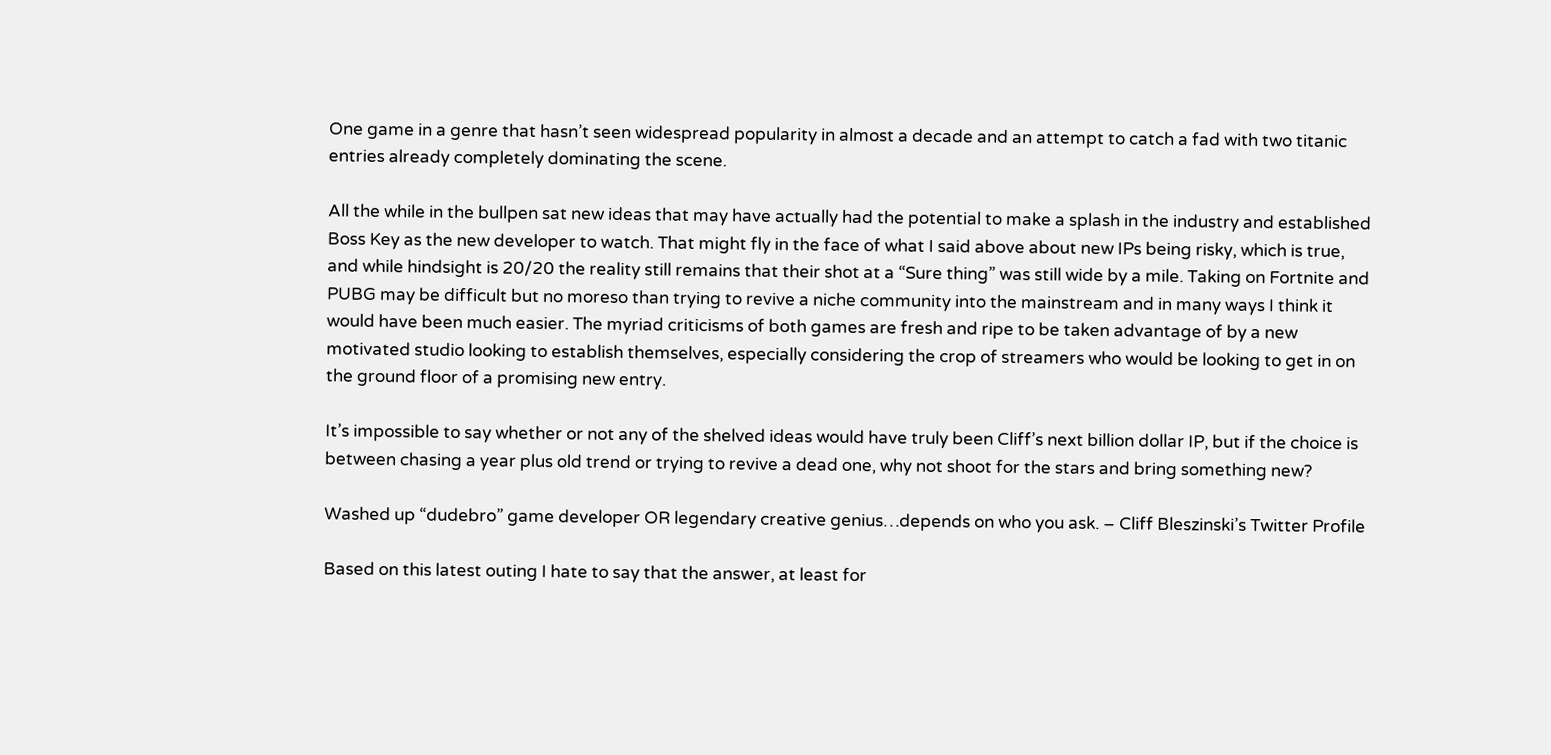One game in a genre that hasn’t seen widespread popularity in almost a decade and an attempt to catch a fad with two titanic entries already completely dominating the scene.

All the while in the bullpen sat new ideas that may have actually had the potential to make a splash in the industry and established Boss Key as the new developer to watch. That might fly in the face of what I said above about new IPs being risky, which is true, and while hindsight is 20/20 the reality still remains that their shot at a “Sure thing” was still wide by a mile. Taking on Fortnite and PUBG may be difficult but no moreso than trying to revive a niche community into the mainstream and in many ways I think it would have been much easier. The myriad criticisms of both games are fresh and ripe to be taken advantage of by a new motivated studio looking to establish themselves, especially considering the crop of streamers who would be looking to get in on the ground floor of a promising new entry.

It’s impossible to say whether or not any of the shelved ideas would have truly been Cliff’s next billion dollar IP, but if the choice is between chasing a year plus old trend or trying to revive a dead one, why not shoot for the stars and bring something new?

Washed up “dudebro” game developer OR legendary creative genius…depends on who you ask. – Cliff Bleszinski’s Twitter Profile

Based on this latest outing I hate to say that the answer, at least for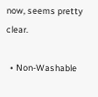now, seems pretty clear.

  • Non-Washable